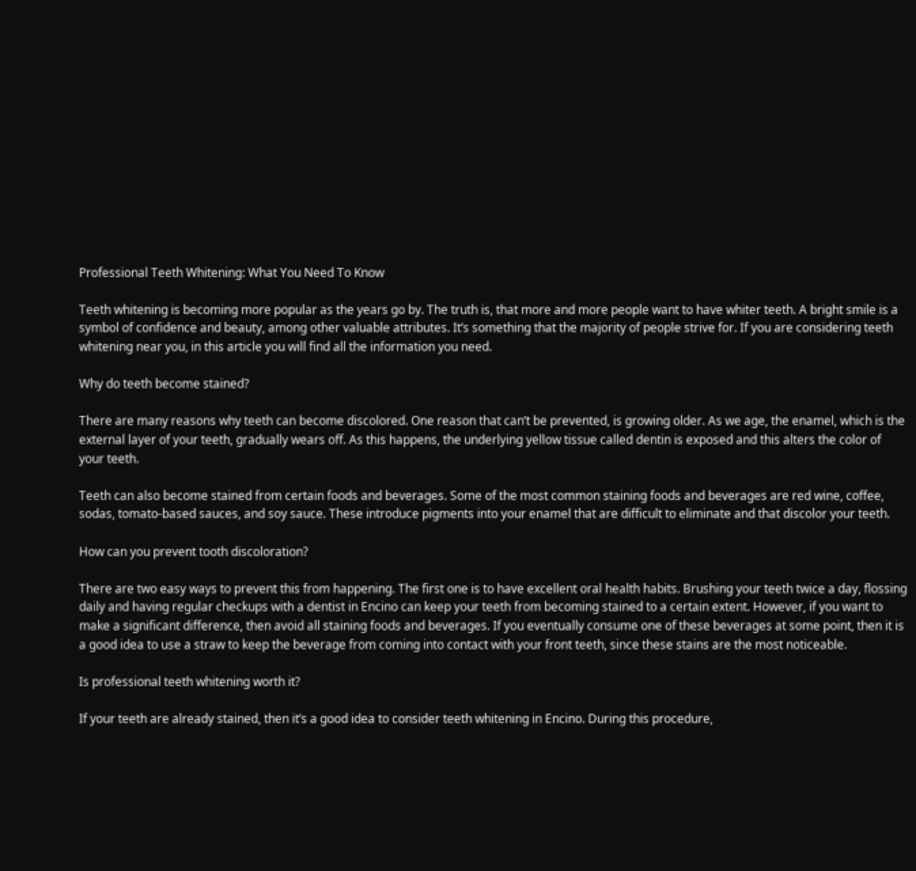Professional Teeth Whitening: What You Need To Know

Teeth whitening is becoming more popular as the years go by. The truth is, that more and more people want to have whiter teeth. A bright smile is a symbol of confidence and beauty, among other valuable attributes. It’s something that the majority of people strive for. If you are considering teeth whitening near you, in this article you will find all the information you need.

Why do teeth become stained?

There are many reasons why teeth can become discolored. One reason that can’t be prevented, is growing older. As we age, the enamel, which is the external layer of your teeth, gradually wears off. As this happens, the underlying yellow tissue called dentin is exposed and this alters the color of your teeth.

Teeth can also become stained from certain foods and beverages. Some of the most common staining foods and beverages are red wine, coffee, sodas, tomato-based sauces, and soy sauce. These introduce pigments into your enamel that are difficult to eliminate and that discolor your teeth.

How can you prevent tooth discoloration?

There are two easy ways to prevent this from happening. The first one is to have excellent oral health habits. Brushing your teeth twice a day, flossing daily and having regular checkups with a dentist in Encino can keep your teeth from becoming stained to a certain extent. However, if you want to make a significant difference, then avoid all staining foods and beverages. If you eventually consume one of these beverages at some point, then it is a good idea to use a straw to keep the beverage from coming into contact with your front teeth, since these stains are the most noticeable.

Is professional teeth whitening worth it?

If your teeth are already stained, then it’s a good idea to consider teeth whitening in Encino. During this procedure,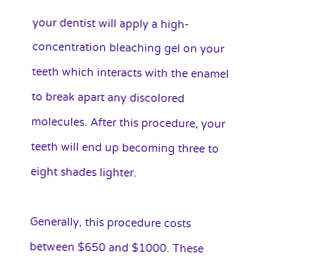your dentist will apply a high-concentration bleaching gel on your teeth which interacts with the enamel to break apart any discolored molecules. After this procedure, your teeth will end up becoming three to eight shades lighter.

Generally, this procedure costs between $650 and $1000. These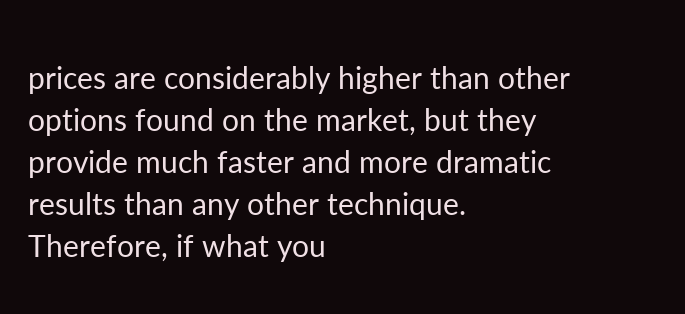prices are considerably higher than other options found on the market, but they provide much faster and more dramatic results than any other technique. Therefore, if what you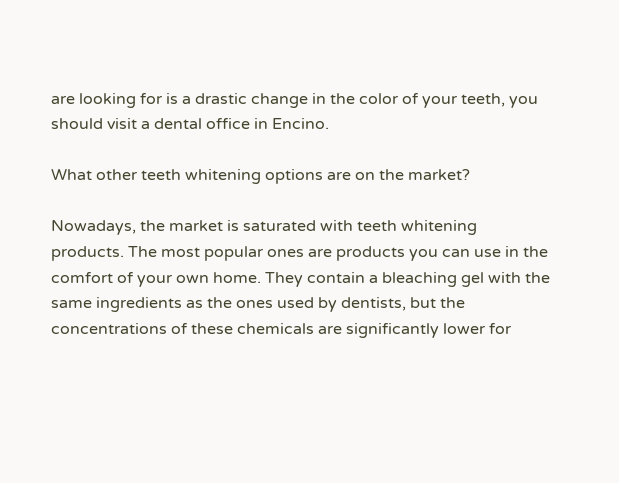are looking for is a drastic change in the color of your teeth, you should visit a dental office in Encino.

What other teeth whitening options are on the market?

Nowadays, the market is saturated with teeth whitening products. The most popular ones are products you can use in the comfort of your own home. They contain a bleaching gel with the same ingredients as the ones used by dentists, but the concentrations of these chemicals are significantly lower for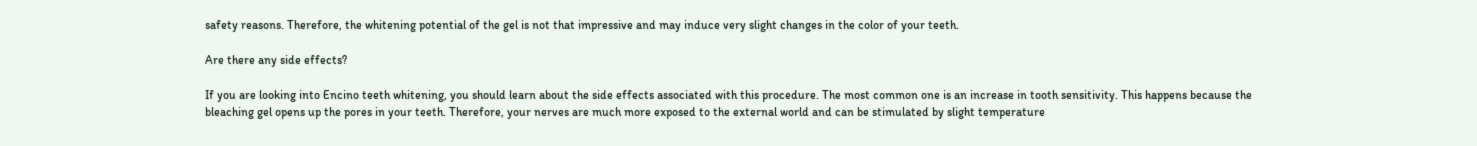safety reasons. Therefore, the whitening potential of the gel is not that impressive and may induce very slight changes in the color of your teeth.

Are there any side effects?

If you are looking into Encino teeth whitening, you should learn about the side effects associated with this procedure. The most common one is an increase in tooth sensitivity. This happens because the bleaching gel opens up the pores in your teeth. Therefore, your nerves are much more exposed to the external world and can be stimulated by slight temperature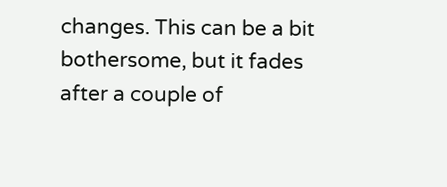changes. This can be a bit bothersome, but it fades after a couple of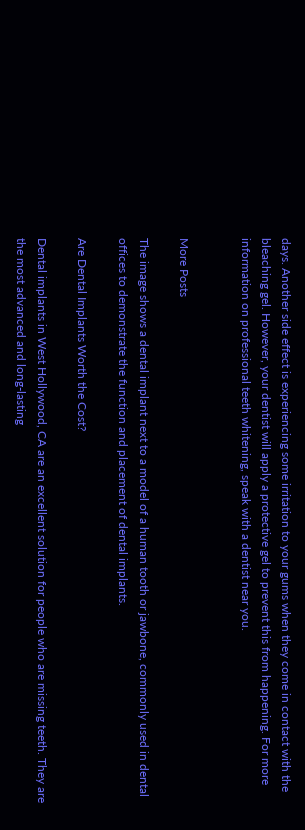days. Another side effect is experiencing some irritation to your gums when they come in contact with the bleaching gel. However, your dentist will apply a protective gel to prevent this from happening. For more information on professional teeth whitening, speak with a dentist near you.


More Posts

The image shows a dental implant next to a model of a human tooth or jawbone, commonly used in dental offices to demonstrate the function and placement of dental implants.

Are Dental Implants Worth the Cost?

Dental implants in West Hollywood, CA are an excellent solution for people who are missing teeth. They are the most advanced and long-lasting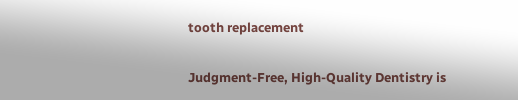tooth replacement

Judgment-Free, High-Quality Dentistry is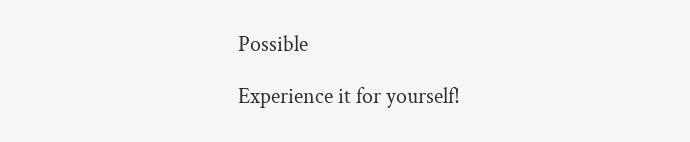Possible

Experience it for yourself!